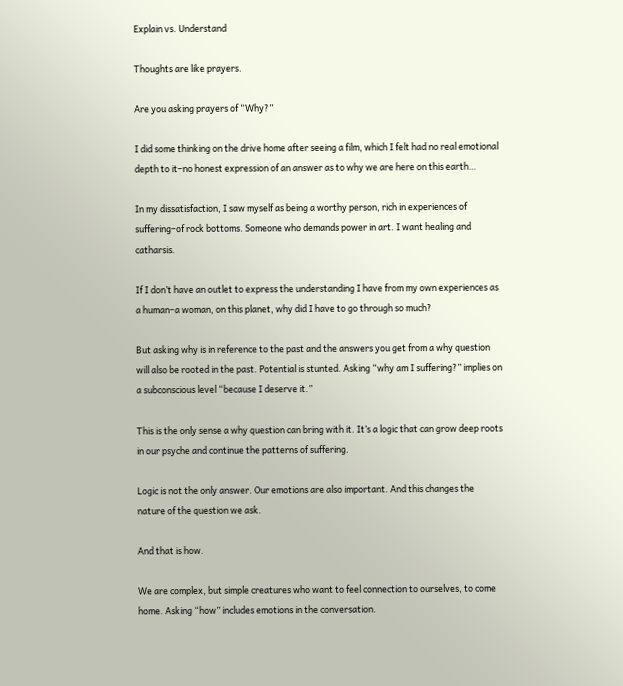Explain vs. Understand

Thoughts are like prayers.

Are you asking prayers of “Why?”

I did some thinking on the drive home after seeing a film, which I felt had no real emotional depth to it–no honest expression of an answer as to why we are here on this earth…

In my dissatisfaction, I saw myself as being a worthy person, rich in experiences of suffering–of rock bottoms. Someone who demands power in art. I want healing and catharsis.

If I don’t have an outlet to express the understanding I have from my own experiences as a human–a woman, on this planet, why did I have to go through so much?

But asking why is in reference to the past and the answers you get from a why question will also be rooted in the past. Potential is stunted. Asking “why am I suffering?” implies on a subconscious level “because I deserve it.”

This is the only sense a why question can bring with it. It’s a logic that can grow deep roots in our psyche and continue the patterns of suffering.

Logic is not the only answer. Our emotions are also important. And this changes the nature of the question we ask.

And that is how.

We are complex, but simple creatures who want to feel connection to ourselves, to come home. Asking “how” includes emotions in the conversation.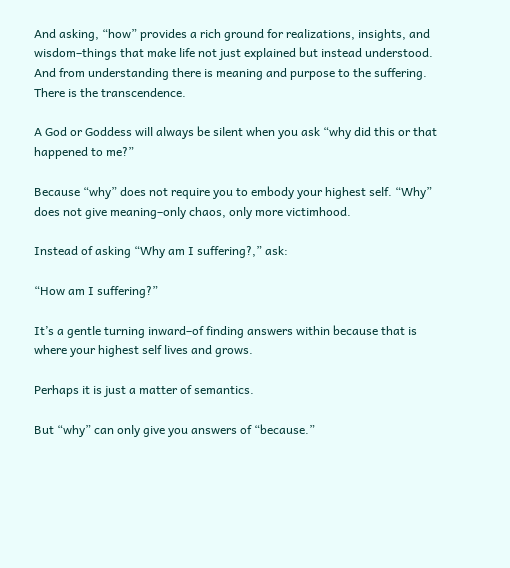And asking, “how” provides a rich ground for realizations, insights, and wisdom–things that make life not just explained but instead understood.  And from understanding there is meaning and purpose to the suffering. There is the transcendence.

A God or Goddess will always be silent when you ask “why did this or that happened to me?”

Because “why” does not require you to embody your highest self. “Why” does not give meaning–only chaos, only more victimhood.

Instead of asking “Why am I suffering?,” ask:

“How am I suffering?”

It’s a gentle turning inward–of finding answers within because that is where your highest self lives and grows.

Perhaps it is just a matter of semantics.

But “why” can only give you answers of “because.”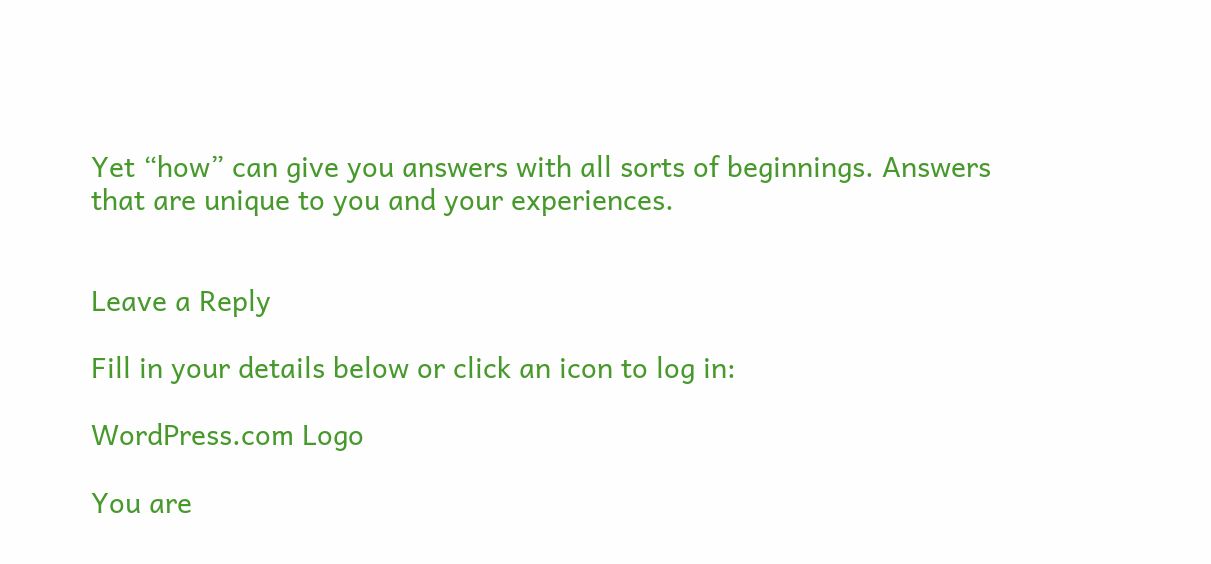Yet “how” can give you answers with all sorts of beginnings. Answers that are unique to you and your experiences.


Leave a Reply

Fill in your details below or click an icon to log in:

WordPress.com Logo

You are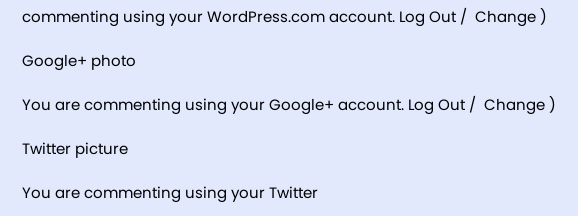commenting using your WordPress.com account. Log Out /  Change )

Google+ photo

You are commenting using your Google+ account. Log Out /  Change )

Twitter picture

You are commenting using your Twitter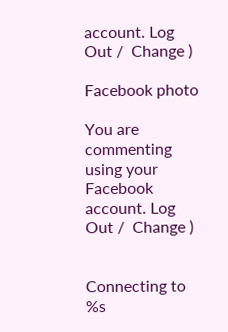account. Log Out /  Change )

Facebook photo

You are commenting using your Facebook account. Log Out /  Change )


Connecting to %s